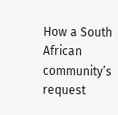How a South African community’s request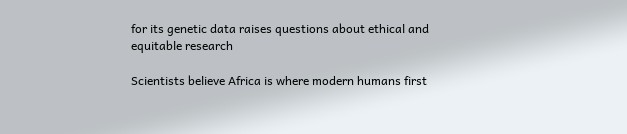for its genetic data raises questions about ethical and equitable research

Scientists believe Africa is where modern humans first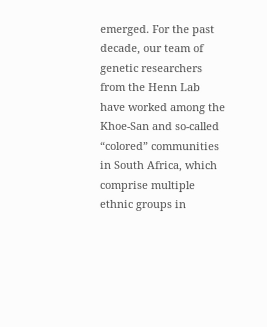emerged. For the past decade, our team of genetic researchers from the Henn Lab have worked among the Khoe-San and so-called “colored” communities in South Africa, which comprise multiple ethnic groups in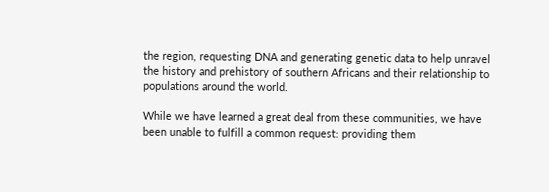the region, requesting DNA and generating genetic data to help unravel the history and prehistory of southern Africans and their relationship to populations around the world.

While we have learned a great deal from these communities, we have been unable to fulfill a common request: providing them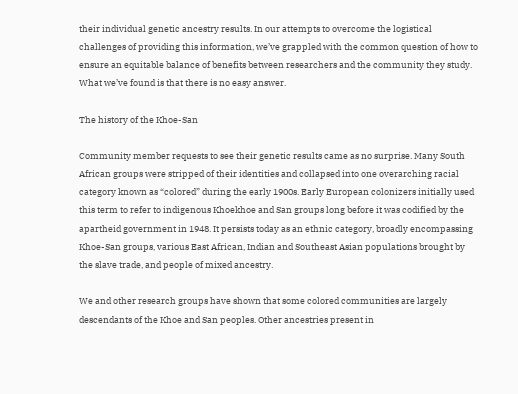their individual genetic ancestry results. In our attempts to overcome the logistical challenges of providing this information, we’ve grappled with the common question of how to ensure an equitable balance of benefits between researchers and the community they study. What we’ve found is that there is no easy answer.

The history of the Khoe-San

Community member requests to see their genetic results came as no surprise. Many South African groups were stripped of their identities and collapsed into one overarching racial category known as “colored” during the early 1900s. Early European colonizers initially used this term to refer to indigenous Khoekhoe and San groups long before it was codified by the apartheid government in 1948. It persists today as an ethnic category, broadly encompassing Khoe-San groups, various East African, Indian and Southeast Asian populations brought by the slave trade, and people of mixed ancestry.

We and other research groups have shown that some colored communities are largely descendants of the Khoe and San peoples. Other ancestries present in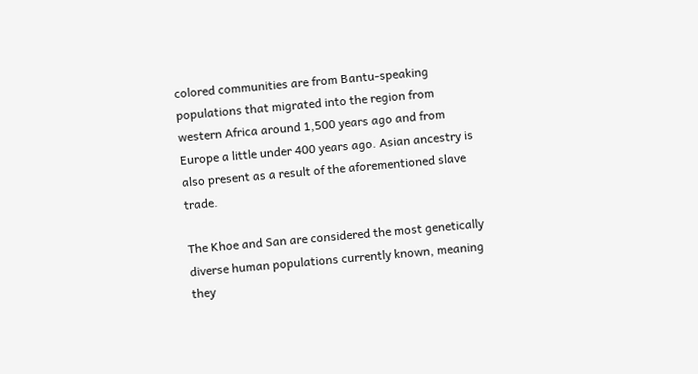colored communities are from Bantu-speaking populations that migrated into the region from western Africa around 1,500 years ago and from Europe a little under 400 years ago. Asian ancestry is also present as a result of the aforementioned slave trade.

The Khoe and San are considered the most genetically diverse human populations currently known, meaning they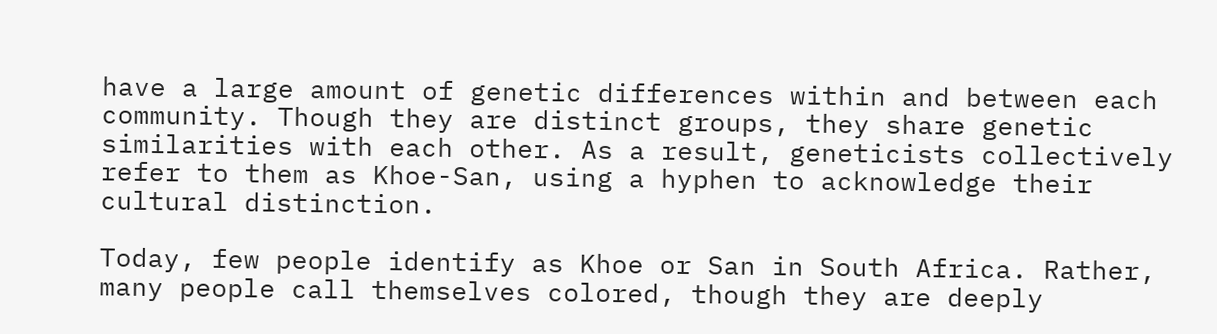have a large amount of genetic differences within and between each community. Though they are distinct groups, they share genetic similarities with each other. As a result, geneticists collectively refer to them as Khoe-San, using a hyphen to acknowledge their cultural distinction.

Today, few people identify as Khoe or San in South Africa. Rather, many people call themselves colored, though they are deeply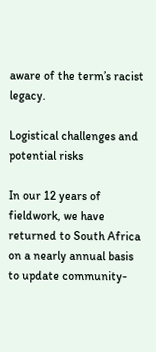aware of the term’s racist legacy.

Logistical challenges and potential risks

In our 12 years of fieldwork, we have returned to South Africa on a nearly annual basis to update community-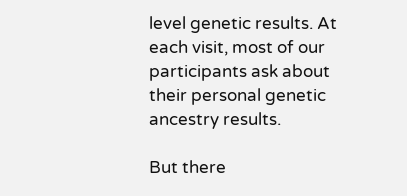level genetic results. At each visit, most of our participants ask about their personal genetic ancestry results.

But there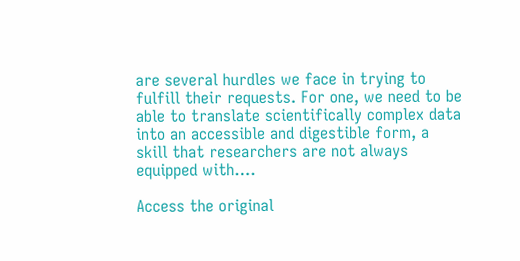are several hurdles we face in trying to fulfill their requests. For one, we need to be able to translate scientifically complex data into an accessible and digestible form, a skill that researchers are not always equipped with….

Access the original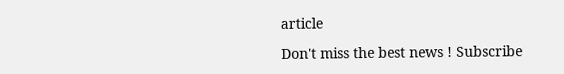article

Don't miss the best news ! Subscribe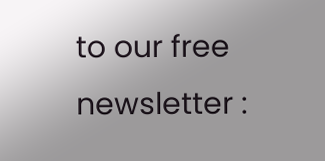to our free newsletter :